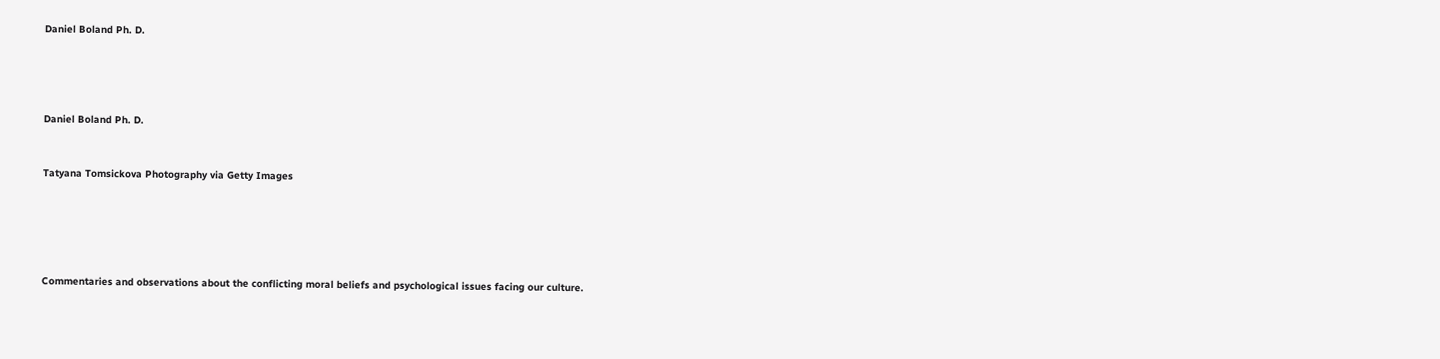Daniel Boland Ph. D.




Daniel Boland Ph. D.


Tatyana Tomsickova Photography via Getty Images





Commentaries and observations about the conflicting moral beliefs and psychological issues facing our culture.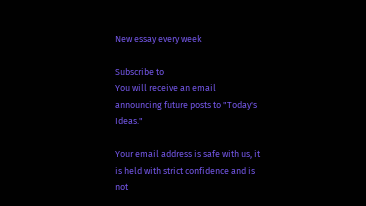New essay every week

Subscribe to
You will receive an email announcing future posts to "Today's Ideas."

Your email address is safe with us, it is held with strict confidence and is not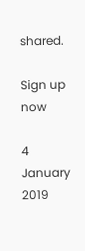shared.

Sign up now

4 January 2019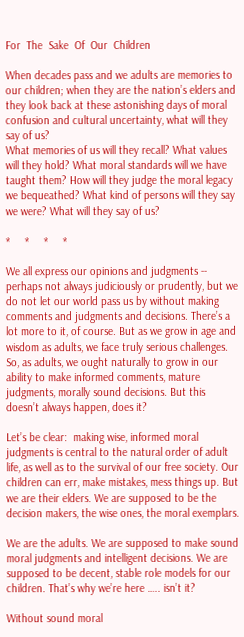For  The  Sake  Of  Our  Children

When decades pass and we adults are memories to our children; when they are the nation’s elders and they look back at these astonishing days of moral confusion and cultural uncertainty, what will they say of us?
What memories of us will they recall? What values will they hold? What moral standards will we have taught them? How will they judge the moral legacy we bequeathed? What kind of persons will they say we were? What will they say of us?

*     *     *     *

We all express our opinions and judgments -- perhaps not always judiciously or prudently, but we do not let our world pass us by without making comments and judgments and decisions. There’s a lot more to it, of course. But as we grow in age and wisdom as adults, we face truly serious challenges. So, as adults, we ought naturally to grow in our ability to make informed comments, mature judgments, morally sound decisions. But this doesn’t always happen, does it?

Let’s be clear:  making wise, informed moral judgments is central to the natural order of adult life, as well as to the survival of our free society. Our children can err, make mistakes, mess things up. But we are their elders. We are supposed to be the decision makers, the wise ones, the moral exemplars.

We are the adults. We are supposed to make sound moral judgments and intelligent decisions. We are supposed to be decent, stable role models for our children. That’s why we’re here ….. isn’t it?

Without sound moral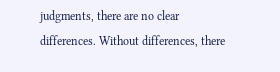judgments, there are no clear differences. Without differences, there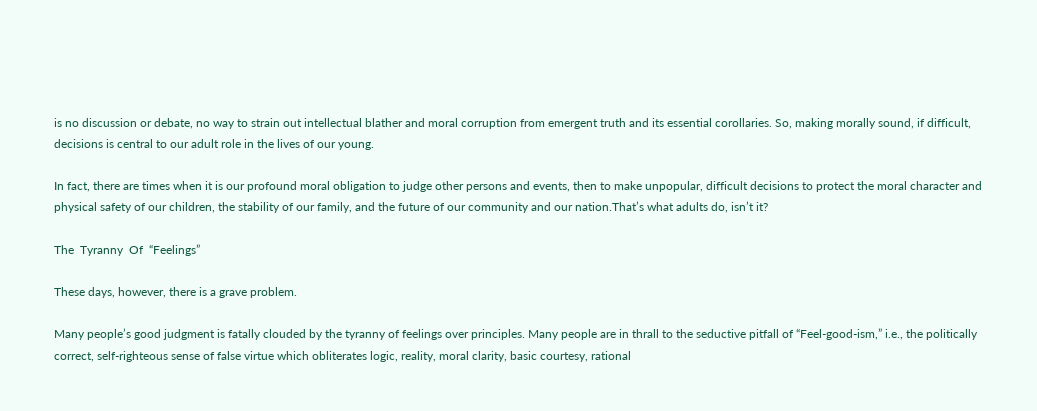is no discussion or debate, no way to strain out intellectual blather and moral corruption from emergent truth and its essential corollaries. So, making morally sound, if difficult, decisions is central to our adult role in the lives of our young.

In fact, there are times when it is our profound moral obligation to judge other persons and events, then to make unpopular, difficult decisions to protect the moral character and physical safety of our children, the stability of our family, and the future of our community and our nation.That’s what adults do, isn’t it?

The  Tyranny  Of  “Feelings”

These days, however, there is a grave problem.

Many people’s good judgment is fatally clouded by the tyranny of feelings over principles. Many people are in thrall to the seductive pitfall of “Feel-good-ism,” i.e., the politically correct, self-righteous sense of false virtue which obliterates logic, reality, moral clarity, basic courtesy, rational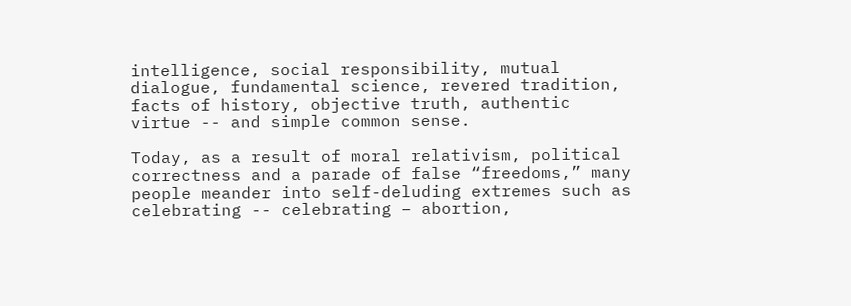intelligence, social responsibility, mutual dialogue, fundamental science, revered tradition, facts of history, objective truth, authentic virtue -- and simple common sense.

Today, as a result of moral relativism, political correctness and a parade of false “freedoms,” many people meander into self-deluding extremes such as celebrating -- celebrating – abortion,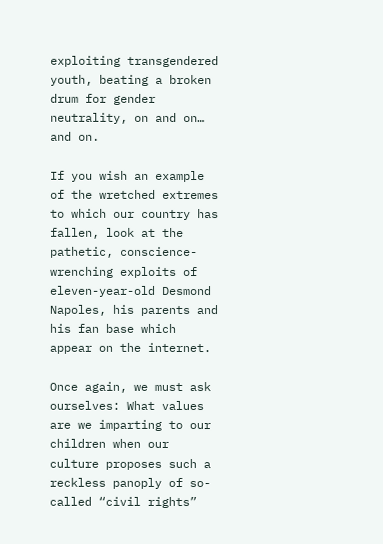exploiting transgendered youth, beating a broken drum for gender neutrality, on and on… and on.

If you wish an example of the wretched extremes to which our country has fallen, look at the pathetic, conscience-wrenching exploits of eleven-year-old Desmond Napoles, his parents and his fan base which appear on the internet.

Once again, we must ask ourselves: What values are we imparting to our children when our culture proposes such a reckless panoply of so-called “civil rights”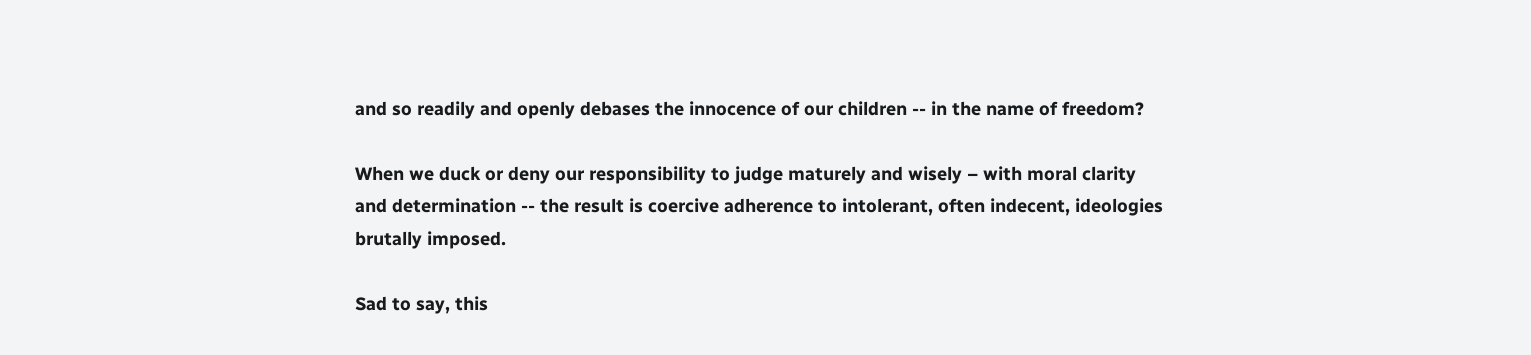and so readily and openly debases the innocence of our children -- in the name of freedom?

When we duck or deny our responsibility to judge maturely and wisely – with moral clarity and determination -- the result is coercive adherence to intolerant, often indecent, ideologies brutally imposed.

Sad to say, this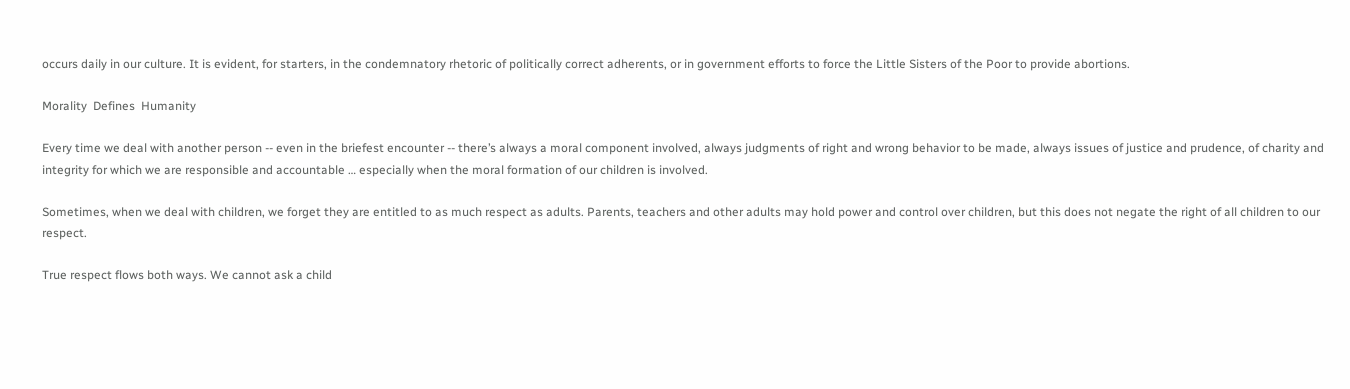occurs daily in our culture. It is evident, for starters, in the condemnatory rhetoric of politically correct adherents, or in government efforts to force the Little Sisters of the Poor to provide abortions.

Morality  Defines  Humanity

Every time we deal with another person -- even in the briefest encounter -- there’s always a moral component involved, always judgments of right and wrong behavior to be made, always issues of justice and prudence, of charity and integrity for which we are responsible and accountable … especially when the moral formation of our children is involved.

Sometimes, when we deal with children, we forget they are entitled to as much respect as adults. Parents, teachers and other adults may hold power and control over children, but this does not negate the right of all children to our respect.

True respect flows both ways. We cannot ask a child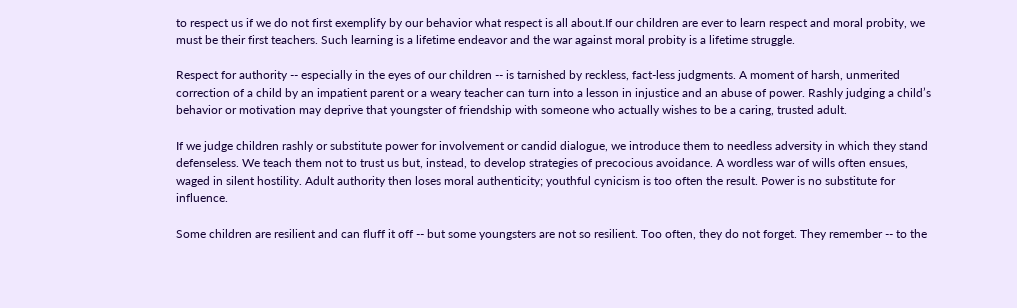to respect us if we do not first exemplify by our behavior what respect is all about.If our children are ever to learn respect and moral probity, we must be their first teachers. Such learning is a lifetime endeavor and the war against moral probity is a lifetime struggle.

Respect for authority -- especially in the eyes of our children -- is tarnished by reckless, fact-less judgments. A moment of harsh, unmerited correction of a child by an impatient parent or a weary teacher can turn into a lesson in injustice and an abuse of power. Rashly judging a child’s behavior or motivation may deprive that youngster of friendship with someone who actually wishes to be a caring, trusted adult.

If we judge children rashly or substitute power for involvement or candid dialogue, we introduce them to needless adversity in which they stand defenseless. We teach them not to trust us but, instead, to develop strategies of precocious avoidance. A wordless war of wills often ensues, waged in silent hostility. Adult authority then loses moral authenticity; youthful cynicism is too often the result. Power is no substitute for influence.

Some children are resilient and can fluff it off -- but some youngsters are not so resilient. Too often, they do not forget. They remember -- to the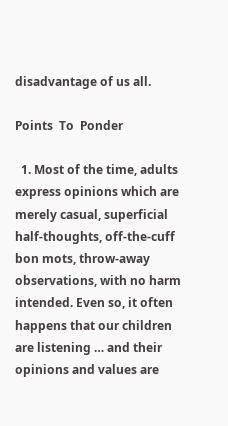disadvantage of us all.

Points  To  Ponder

  1. Most of the time, adults express opinions which are merely casual, superficial half-thoughts, off-the-cuff bon mots, throw-away observations, with no harm intended. Even so, it often happens that our children are listening … and their opinions and values are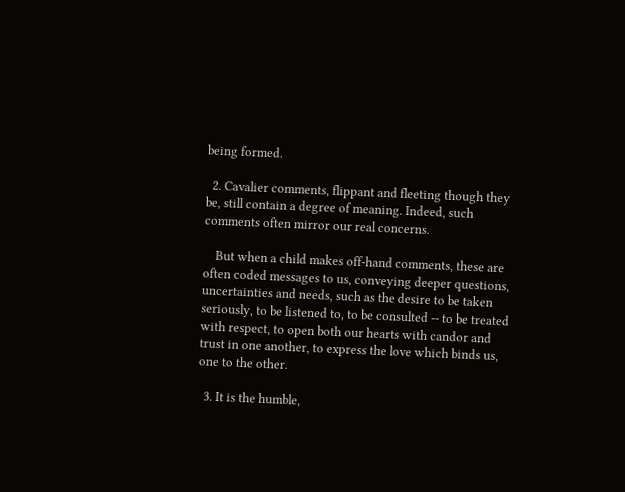being formed.

  2. Cavalier comments, flippant and fleeting though they be, still contain a degree of meaning. Indeed, such comments often mirror our real concerns.

    But when a child makes off-hand comments, these are often coded messages to us, conveying deeper questions, uncertainties and needs, such as the desire to be taken seriously, to be listened to, to be consulted -- to be treated with respect, to open both our hearts with candor and trust in one another, to express the love which binds us, one to the other.

  3. It is the humble,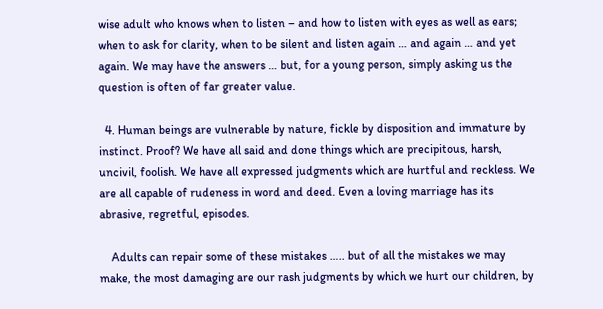wise adult who knows when to listen – and how to listen with eyes as well as ears; when to ask for clarity, when to be silent and listen again … and again … and yet again. We may have the answers … but, for a young person, simply asking us the question is often of far greater value.

  4. Human beings are vulnerable by nature, fickle by disposition and immature by instinct. Proof? We have all said and done things which are precipitous, harsh, uncivil, foolish. We have all expressed judgments which are hurtful and reckless. We are all capable of rudeness in word and deed. Even a loving marriage has its abrasive, regretful, episodes.

    Adults can repair some of these mistakes ….. but of all the mistakes we may make, the most damaging are our rash judgments by which we hurt our children, by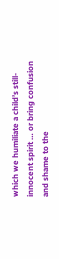which we humiliate a child’s still-innocent spirit … or bring confusion and shame to the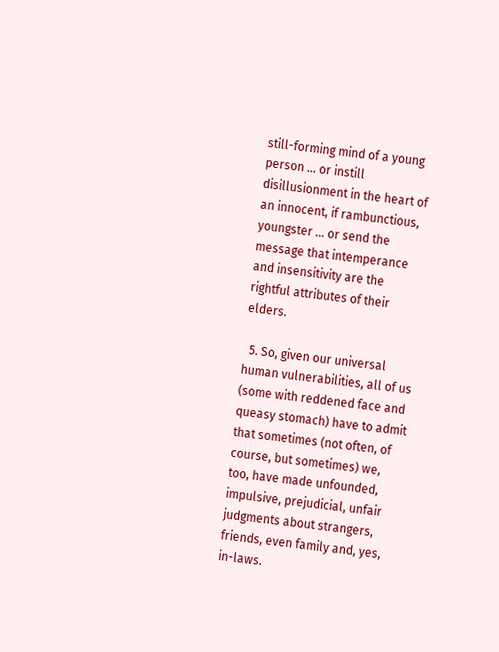still-forming mind of a young person … or instill disillusionment in the heart of an innocent, if rambunctious, youngster … or send the message that intemperance and insensitivity are the rightful attributes of their elders.

  5. So, given our universal human vulnerabilities, all of us (some with reddened face and queasy stomach) have to admit that sometimes (not often, of course, but sometimes) we, too, have made unfounded, impulsive, prejudicial, unfair judgments about strangers, friends, even family and, yes, in-laws.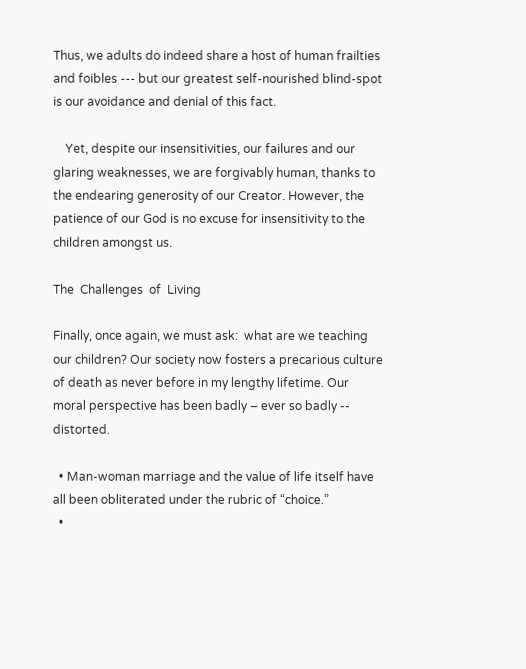Thus, we adults do indeed share a host of human frailties and foibles --- but our greatest self-nourished blind-spot is our avoidance and denial of this fact.

    Yet, despite our insensitivities, our failures and our glaring weaknesses, we are forgivably human, thanks to the endearing generosity of our Creator. However, the patience of our God is no excuse for insensitivity to the children amongst us.

The  Challenges  of  Living

Finally, once again, we must ask:  what are we teaching our children? Our society now fosters a precarious culture of death as never before in my lengthy lifetime. Our moral perspective has been badly – ever so badly -- distorted.

  • Man-woman marriage and the value of life itself have all been obliterated under the rubric of “choice.”
  •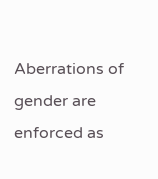Aberrations of gender are enforced as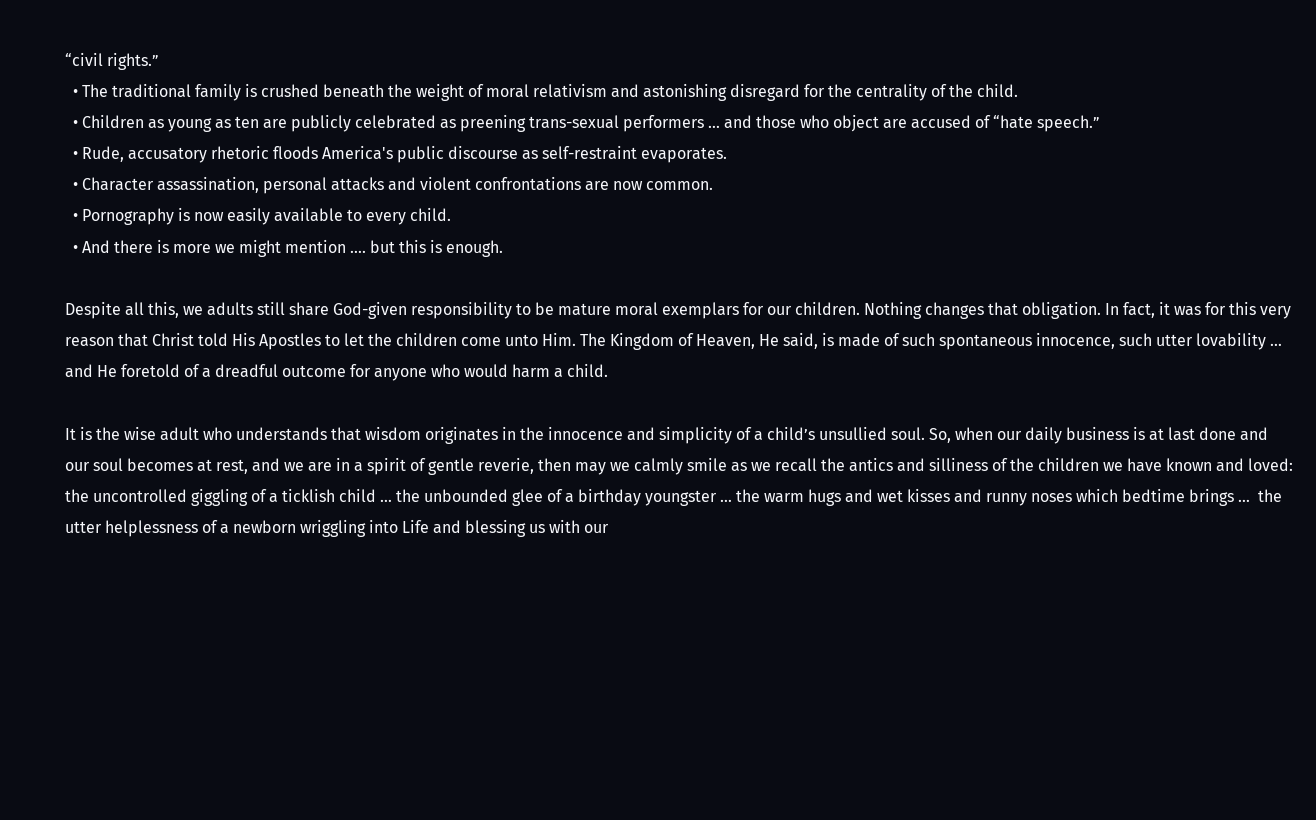“civil rights.”
  • The traditional family is crushed beneath the weight of moral relativism and astonishing disregard for the centrality of the child.
  • Children as young as ten are publicly celebrated as preening trans-sexual performers … and those who object are accused of “hate speech.”
  • Rude, accusatory rhetoric floods America's public discourse as self-restraint evaporates.
  • Character assassination, personal attacks and violent confrontations are now common.
  • Pornography is now easily available to every child.
  • And there is more we might mention …. but this is enough.

Despite all this, we adults still share God-given responsibility to be mature moral exemplars for our children. Nothing changes that obligation. In fact, it was for this very reason that Christ told His Apostles to let the children come unto Him. The Kingdom of Heaven, He said, is made of such spontaneous innocence, such utter lovability … and He foretold of a dreadful outcome for anyone who would harm a child.

It is the wise adult who understands that wisdom originates in the innocence and simplicity of a child’s unsullied soul. So, when our daily business is at last done and our soul becomes at rest, and we are in a spirit of gentle reverie, then may we calmly smile as we recall the antics and silliness of the children we have known and loved:  the uncontrolled giggling of a ticklish child … the unbounded glee of a birthday youngster … the warm hugs and wet kisses and runny noses which bedtime brings …  the utter helplessness of a newborn wriggling into Life and blessing us with our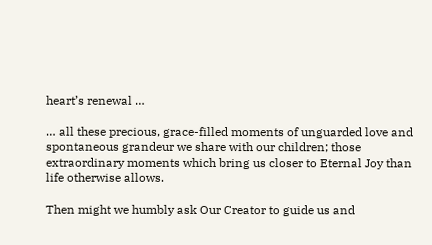heart’s renewal …

… all these precious, grace-filled moments of unguarded love and spontaneous grandeur we share with our children; those extraordinary moments which bring us closer to Eternal Joy than life otherwise allows.

Then might we humbly ask Our Creator to guide us and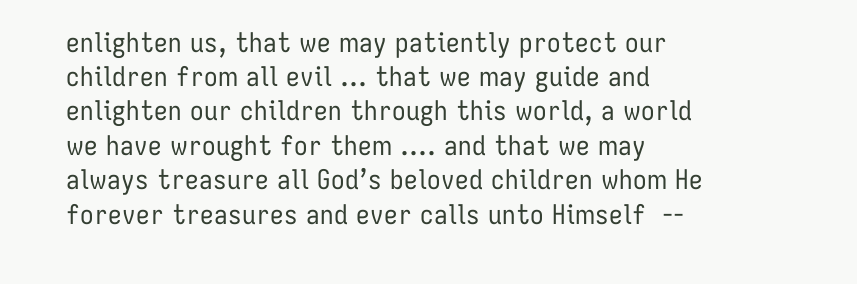enlighten us, that we may patiently protect our children from all evil … that we may guide and enlighten our children through this world, a world we have wrought for them …. and that we may always treasure all God’s beloved children whom He forever treasures and ever calls unto Himself  --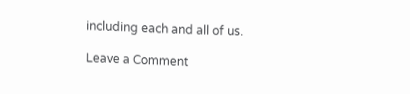including each and all of us.

Leave a Comment